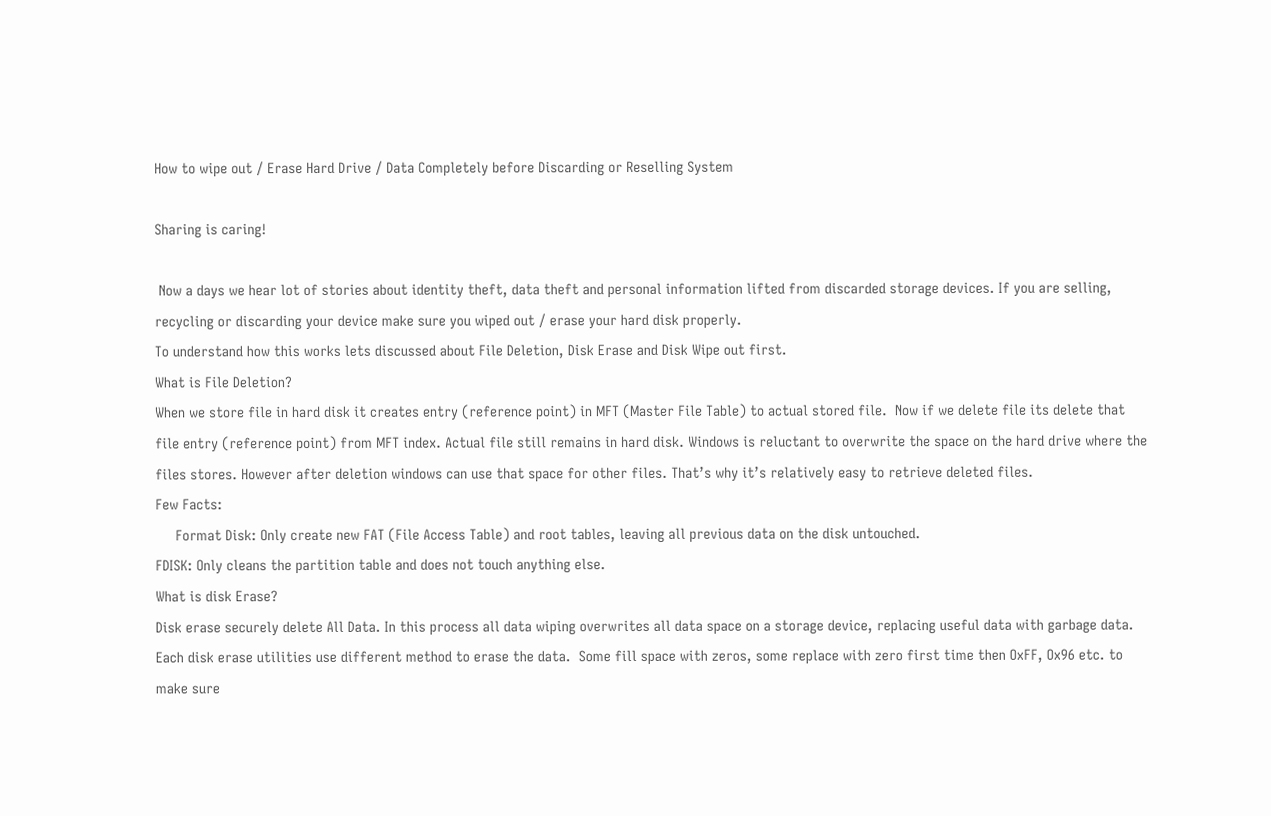How to wipe out / Erase Hard Drive / Data Completely before Discarding or Reselling System

Sharing is caring!

 Now a days we hear lot of stories about identity theft, data theft and personal information lifted from discarded storage devices. If you are selling, recycling or discarding your device make sure you wiped out / erase your hard disk properly.
To understand how this works lets discussed about File Deletion, Disk Erase and Disk Wipe out first.
What is File Deletion?
When we store file in hard disk it creates entry (reference point) in MFT (Master File Table) to actual stored file.  Now if we delete file its delete that file entry (reference point) from MFT index. Actual file still remains in hard disk. Windows is reluctant to overwrite the space on the hard drive where the files stores. However after deletion windows can use that space for other files. That’s why it’s relatively easy to retrieve deleted files.
Few Facts:
     Format Disk: Only create new FAT (File Access Table) and root tables, leaving all previous data on the disk untouched.
FDISK: Only cleans the partition table and does not touch anything else.
What is disk Erase?
Disk erase securely delete All Data. In this process all data wiping overwrites all data space on a storage device, replacing useful data with garbage data. Each disk erase utilities use different method to erase the data.  Some fill space with zeros, some replace with zero first time then OxFF, Ox96 etc. to make sure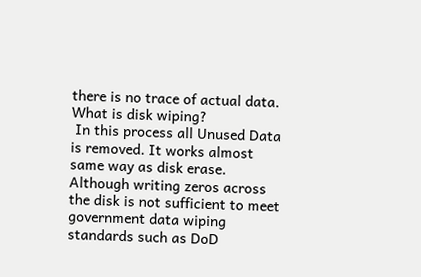there is no trace of actual data.
What is disk wiping?
 In this process all Unused Data is removed. It works almost same way as disk erase. Although writing zeros across the disk is not sufficient to meet government data wiping standards such as DoD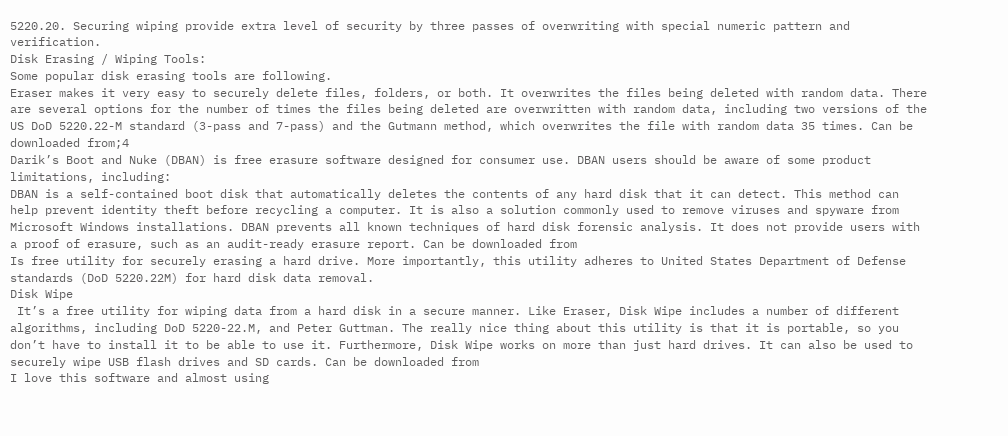5220.20. Securing wiping provide extra level of security by three passes of overwriting with special numeric pattern and verification.
Disk Erasing / Wiping Tools:
Some popular disk erasing tools are following.
Eraser makes it very easy to securely delete files, folders, or both. It overwrites the files being deleted with random data. There are several options for the number of times the files being deleted are overwritten with random data, including two versions of the US DoD 5220.22-M standard (3-pass and 7-pass) and the Gutmann method, which overwrites the file with random data 35 times. Can be downloaded from;4
Darik’s Boot and Nuke (DBAN) is free erasure software designed for consumer use. DBAN users should be aware of some product limitations, including:
DBAN is a self-contained boot disk that automatically deletes the contents of any hard disk that it can detect. This method can help prevent identity theft before recycling a computer. It is also a solution commonly used to remove viruses and spyware from Microsoft Windows installations. DBAN prevents all known techniques of hard disk forensic analysis. It does not provide users with a proof of erasure, such as an audit-ready erasure report. Can be downloaded from
Is free utility for securely erasing a hard drive. More importantly, this utility adheres to United States Department of Defense standards (DoD 5220.22M) for hard disk data removal.
Disk Wipe
 It’s a free utility for wiping data from a hard disk in a secure manner. Like Eraser, Disk Wipe includes a number of different algorithms, including DoD 5220-22.M, and Peter Guttman. The really nice thing about this utility is that it is portable, so you don’t have to install it to be able to use it. Furthermore, Disk Wipe works on more than just hard drives. It can also be used to securely wipe USB flash drives and SD cards. Can be downloaded from
I love this software and almost using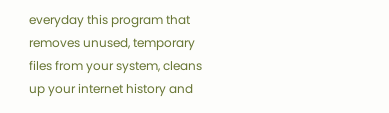everyday this program that removes unused, temporary files from your system, cleans up your internet history and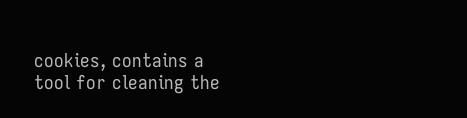cookies, contains a tool for cleaning the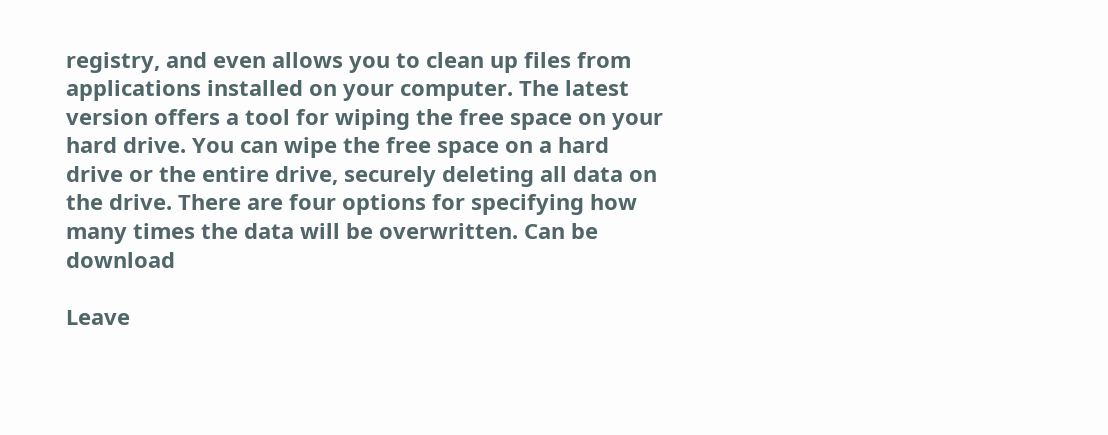registry, and even allows you to clean up files from applications installed on your computer. The latest version offers a tool for wiping the free space on your hard drive. You can wipe the free space on a hard drive or the entire drive, securely deleting all data on the drive. There are four options for specifying how many times the data will be overwritten. Can be download

Leave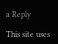a Reply

This site uses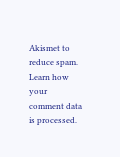Akismet to reduce spam. Learn how your comment data is processed.